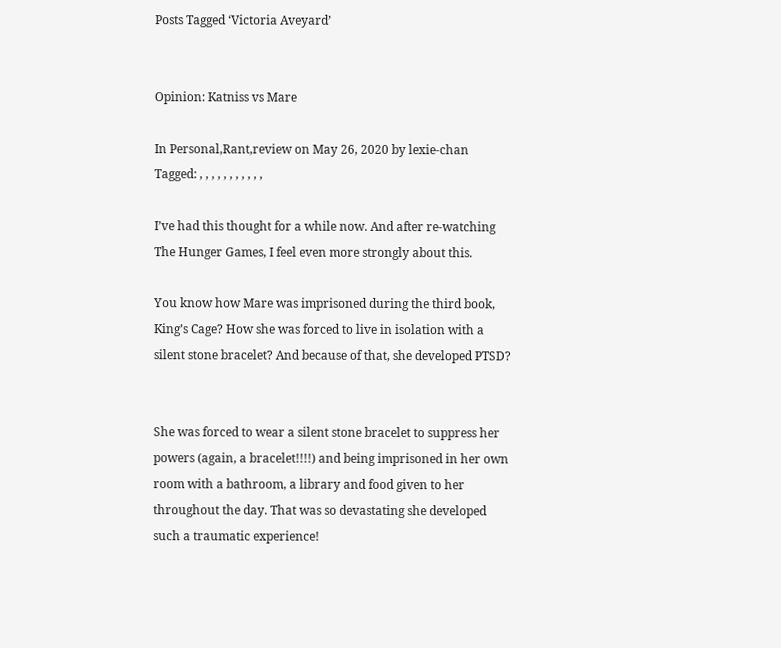Posts Tagged ‘Victoria Aveyard’


Opinion: Katniss vs Mare

In Personal,Rant,review on May 26, 2020 by lexie-chan Tagged: , , , , , , , , , , ,

I’ve had this thought for a while now. And after re-watching The Hunger Games, I feel even more strongly about this.

You know how Mare was imprisoned during the third book, King’s Cage? How she was forced to live in isolation with a silent stone bracelet? And because of that, she developed PTSD?


She was forced to wear a silent stone bracelet to suppress her powers (again, a bracelet!!!!) and being imprisoned in her own room with a bathroom, a library and food given to her throughout the day. That was so devastating she developed such a traumatic experience!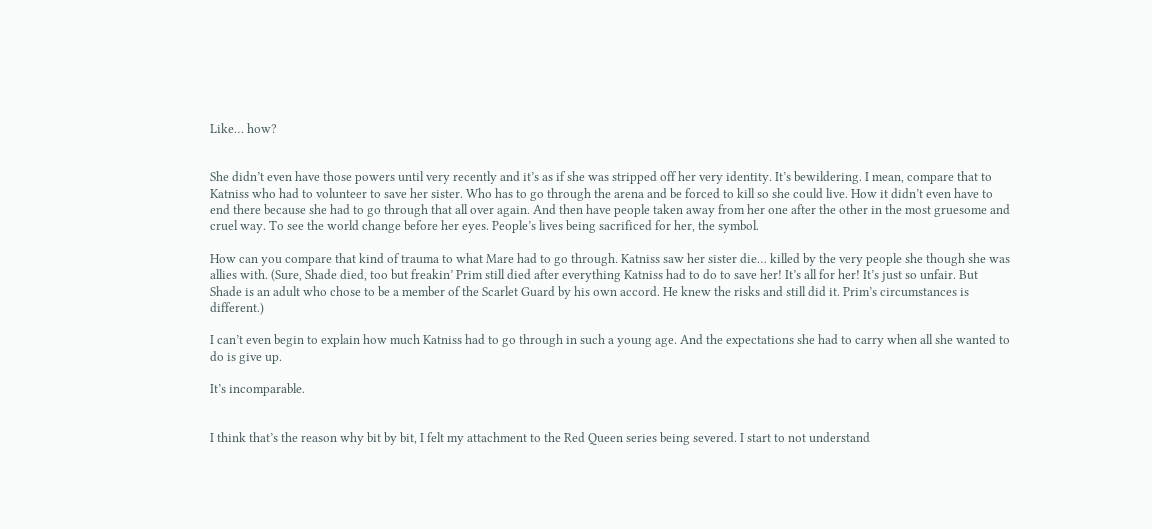Like… how?


She didn’t even have those powers until very recently and it’s as if she was stripped off her very identity. It’s bewildering. I mean, compare that to Katniss who had to volunteer to save her sister. Who has to go through the arena and be forced to kill so she could live. How it didn’t even have to end there because she had to go through that all over again. And then have people taken away from her one after the other in the most gruesome and cruel way. To see the world change before her eyes. People’s lives being sacrificed for her, the symbol.

How can you compare that kind of trauma to what Mare had to go through. Katniss saw her sister die… killed by the very people she though she was allies with. (Sure, Shade died, too but freakin’ Prim still died after everything Katniss had to do to save her! It’s all for her! It’s just so unfair. But Shade is an adult who chose to be a member of the Scarlet Guard by his own accord. He knew the risks and still did it. Prim’s circumstances is different.)

I can’t even begin to explain how much Katniss had to go through in such a young age. And the expectations she had to carry when all she wanted to do is give up.

It’s incomparable.


I think that’s the reason why bit by bit, I felt my attachment to the Red Queen series being severed. I start to not understand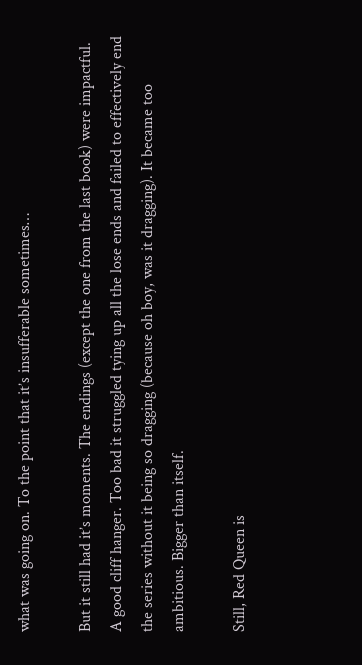what was going on. To the point that it’s insufferable sometimes…

But it still had it’s moments. The endings (except the one from the last book) were impactful. A good cliff hanger. Too bad it struggled tying up all the lose ends and failed to effectively end the series without it being so dragging (because oh boy, was it dragging). It became too ambitious. Bigger than itself.

Still, Red Queen is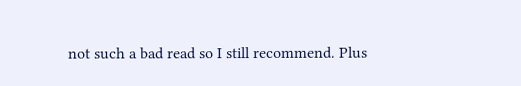not such a bad read so I still recommend. Plus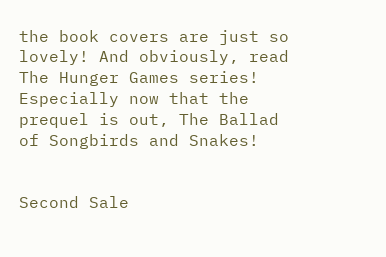the book covers are just so lovely! And obviously, read The Hunger Games series! Especially now that the prequel is out, The Ballad of Songbirds and Snakes!


Second Sale